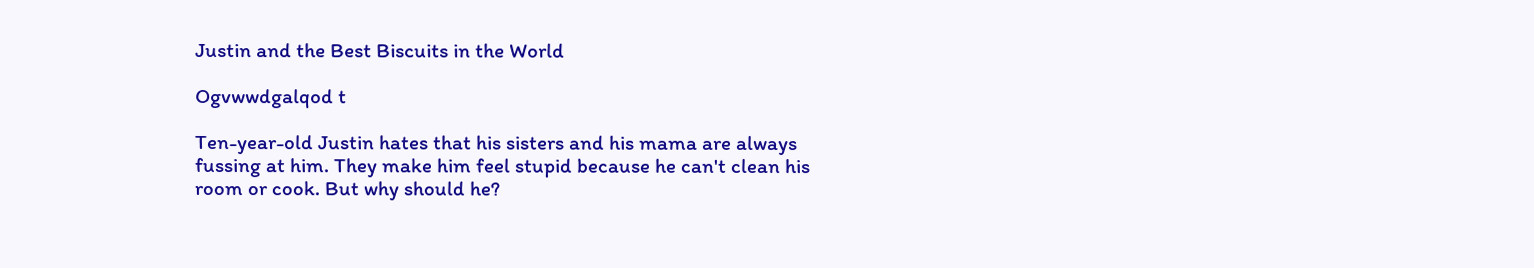Justin and the Best Biscuits in the World

Ogvwwdgalqod t

Ten-year-old Justin hates that his sisters and his mama are always fussing at him. They make him feel stupid because he can't clean his room or cook. But why should he?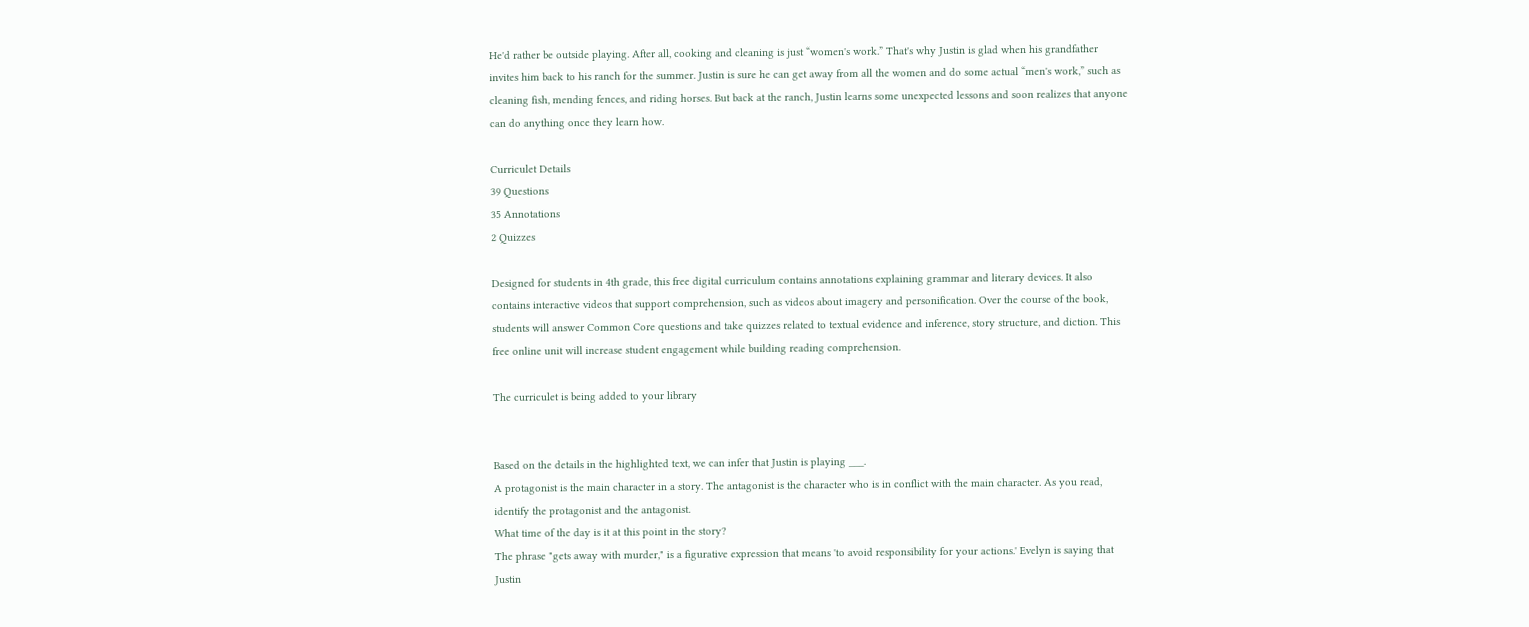He'd rather be outside playing. After all, cooking and cleaning is just “women's work.” That's why Justin is glad when his grandfather invites him back to his ranch for the summer. Justin is sure he can get away from all the women and do some actual “men's work,” such as cleaning fish, mending fences, and riding horses. But back at the ranch, Justin learns some unexpected lessons and soon realizes that anyone can do anything once they learn how.

Curriculet Details
39 Questions
35 Annotations
2 Quizzes

Designed for students in 4th grade, this free digital curriculum contains annotations explaining grammar and literary devices. It also contains interactive videos that support comprehension, such as videos about imagery and personification. Over the course of the book, students will answer Common Core questions and take quizzes related to textual evidence and inference, story structure, and diction. This free online unit will increase student engagement while building reading comprehension.

The curriculet is being added to your library


Based on the details in the highlighted text, we can infer that Justin is playing ___.
A protagonist is the main character in a story. The antagonist is the character who is in conflict with the main character. As you read, identify the protagonist and the antagonist.
What time of the day is it at this point in the story?
The phrase "gets away with murder," is a figurative expression that means 'to avoid responsibility for your actions.' Evelyn is saying that Justin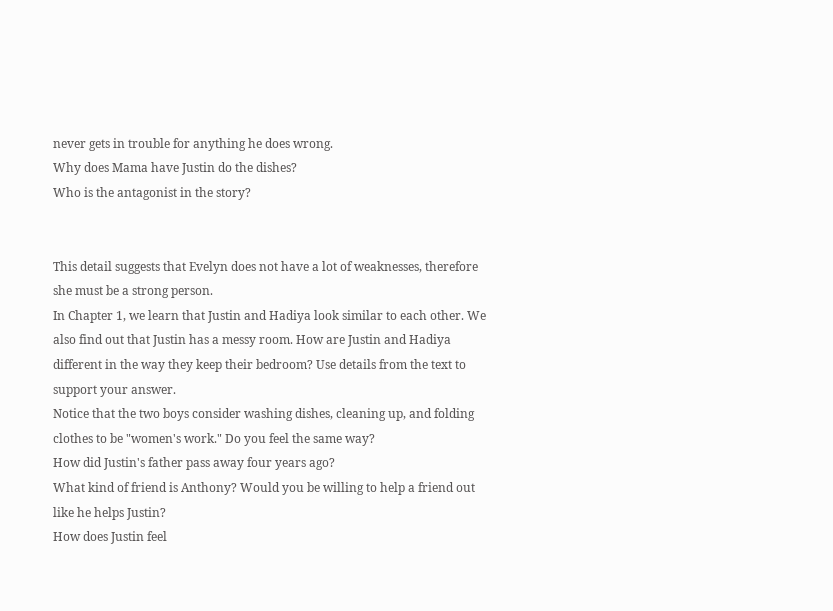never gets in trouble for anything he does wrong.
Why does Mama have Justin do the dishes?
Who is the antagonist in the story?


This detail suggests that Evelyn does not have a lot of weaknesses, therefore she must be a strong person.
In Chapter 1, we learn that Justin and Hadiya look similar to each other. We also find out that Justin has a messy room. How are Justin and Hadiya different in the way they keep their bedroom? Use details from the text to support your answer.
Notice that the two boys consider washing dishes, cleaning up, and folding clothes to be "women's work." Do you feel the same way?
How did Justin's father pass away four years ago?
What kind of friend is Anthony? Would you be willing to help a friend out like he helps Justin?
How does Justin feel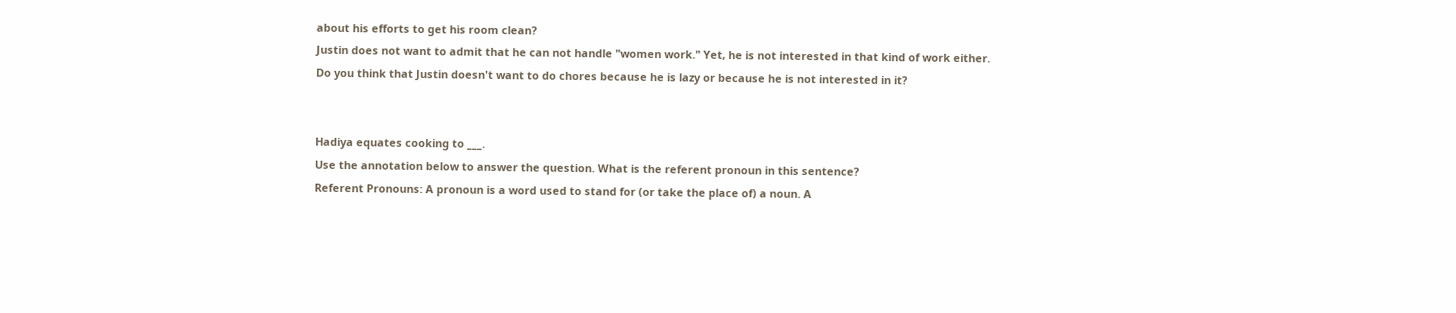about his efforts to get his room clean?
Justin does not want to admit that he can not handle "women work." Yet, he is not interested in that kind of work either. Do you think that Justin doesn't want to do chores because he is lazy or because he is not interested in it?


Hadiya equates cooking to ___.
Use the annotation below to answer the question. What is the referent pronoun in this sentence?
Referent Pronouns: A pronoun is a word used to stand for (or take the place of) a noun. A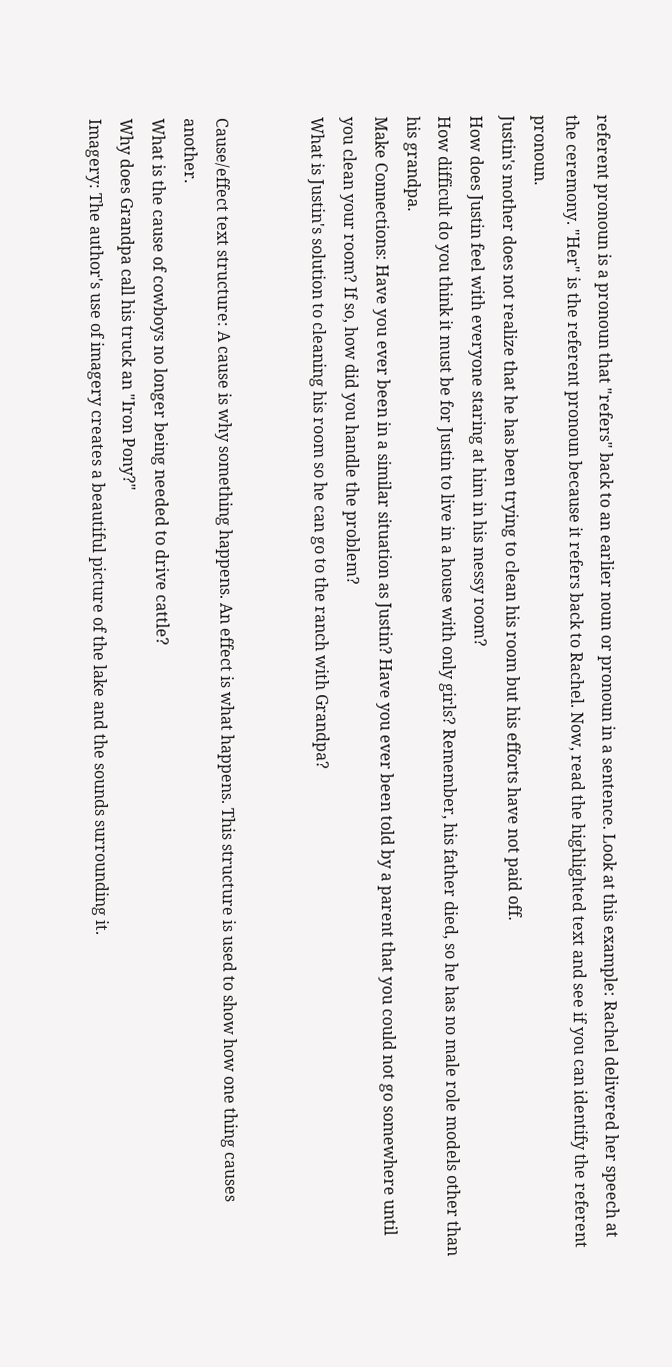referent pronoun is a pronoun that "refers" back to an earlier noun or pronoun in a sentence. Look at this example: Rachel delivered her speech at the ceremony. "Her" is the referent pronoun because it refers back to Rachel. Now, read the highlighted text and see if you can identify the referent pronoun.
Justin's mother does not realize that he has been trying to clean his room but his efforts have not paid off.
How does Justin feel with everyone staring at him in his messy room?
How difficult do you think it must be for Justin to live in a house with only girls? Remember, his father died, so he has no male role models other than his grandpa.
Make Connections: Have you ever been in a similar situation as Justin? Have you ever been told by a parent that you could not go somewhere until you clean your room? If so, how did you handle the problem?
What is Justin's solution to cleaning his room so he can go to the ranch with Grandpa?


Cause/effect text structure: A cause is why something happens. An effect is what happens. This structure is used to show how one thing causes another.
What is the cause of cowboys no longer being needed to drive cattle?
Why does Grandpa call his truck an "Iron Pony?"
Imagery: The author's use of imagery creates a beautiful picture of the lake and the sounds surrounding it.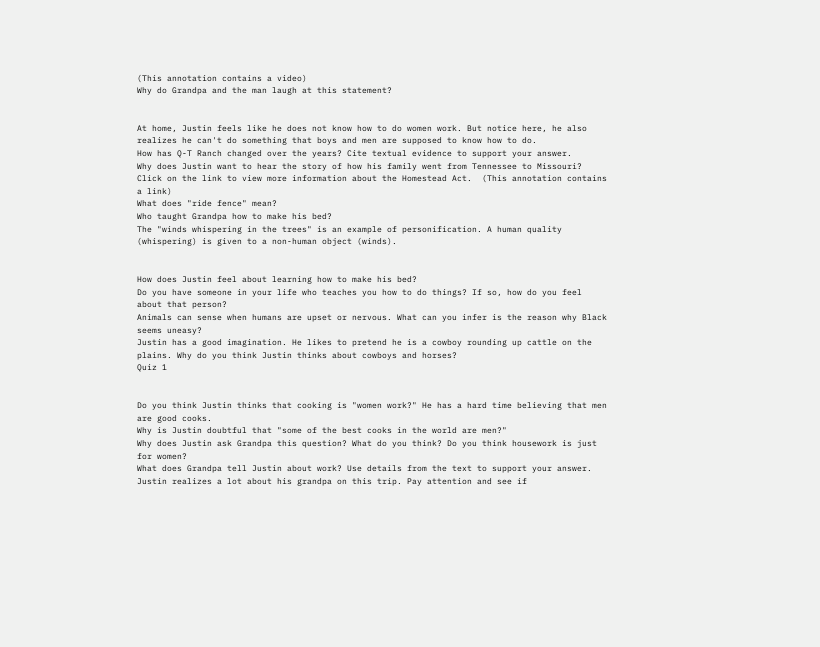(This annotation contains a video)
Why do Grandpa and the man laugh at this statement?


At home, Justin feels like he does not know how to do women work. But notice here, he also realizes he can't do something that boys and men are supposed to know how to do.
How has Q-T Ranch changed over the years? Cite textual evidence to support your answer.
Why does Justin want to hear the story of how his family went from Tennessee to Missouri?
Click on the link to view more information about the Homestead Act.  (This annotation contains a link)
What does "ride fence" mean?
Who taught Grandpa how to make his bed?
The "winds whispering in the trees" is an example of personification. A human quality (whispering) is given to a non-human object (winds).


How does Justin feel about learning how to make his bed?
Do you have someone in your life who teaches you how to do things? If so, how do you feel about that person?
Animals can sense when humans are upset or nervous. What can you infer is the reason why Black seems uneasy?
Justin has a good imagination. He likes to pretend he is a cowboy rounding up cattle on the plains. Why do you think Justin thinks about cowboys and horses?
Quiz 1


Do you think Justin thinks that cooking is "women work?" He has a hard time believing that men are good cooks.
Why is Justin doubtful that "some of the best cooks in the world are men?"
Why does Justin ask Grandpa this question? What do you think? Do you think housework is just for women?
What does Grandpa tell Justin about work? Use details from the text to support your answer.
Justin realizes a lot about his grandpa on this trip. Pay attention and see if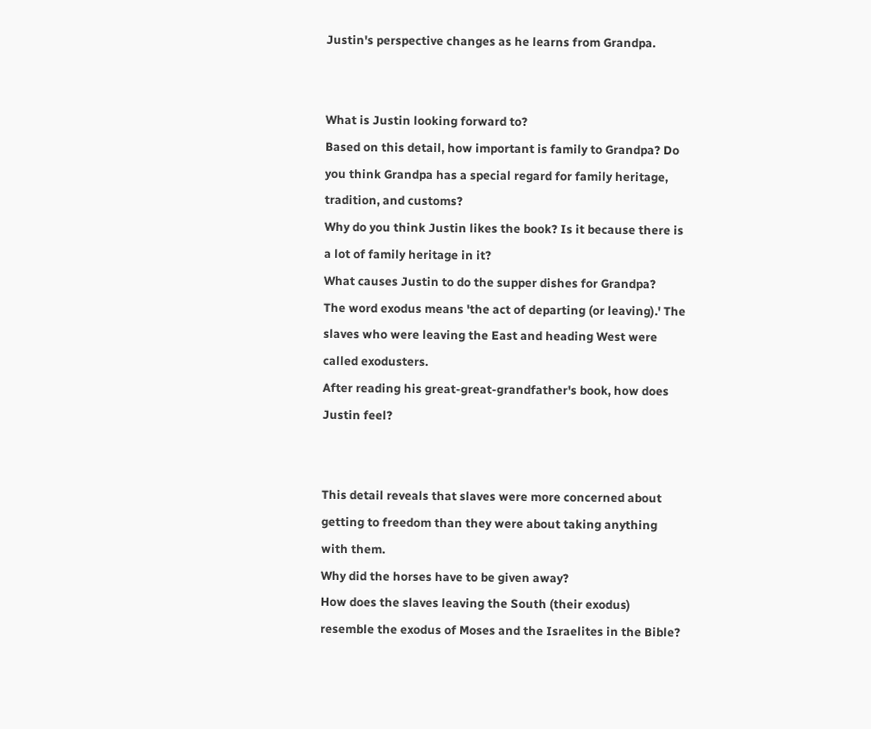Justin's perspective changes as he learns from Grandpa.


What is Justin looking forward to?
Based on this detail, how important is family to Grandpa? Do you think Grandpa has a special regard for family heritage, tradition, and customs?
Why do you think Justin likes the book? Is it because there is a lot of family heritage in it?
What causes Justin to do the supper dishes for Grandpa?
The word exodus means 'the act of departing (or leaving).' The slaves who were leaving the East and heading West were called exodusters.
After reading his great-great-grandfather's book, how does Justin feel?


This detail reveals that slaves were more concerned about getting to freedom than they were about taking anything with them.
Why did the horses have to be given away?
How does the slaves leaving the South (their exodus) resemble the exodus of Moses and the Israelites in the Bible?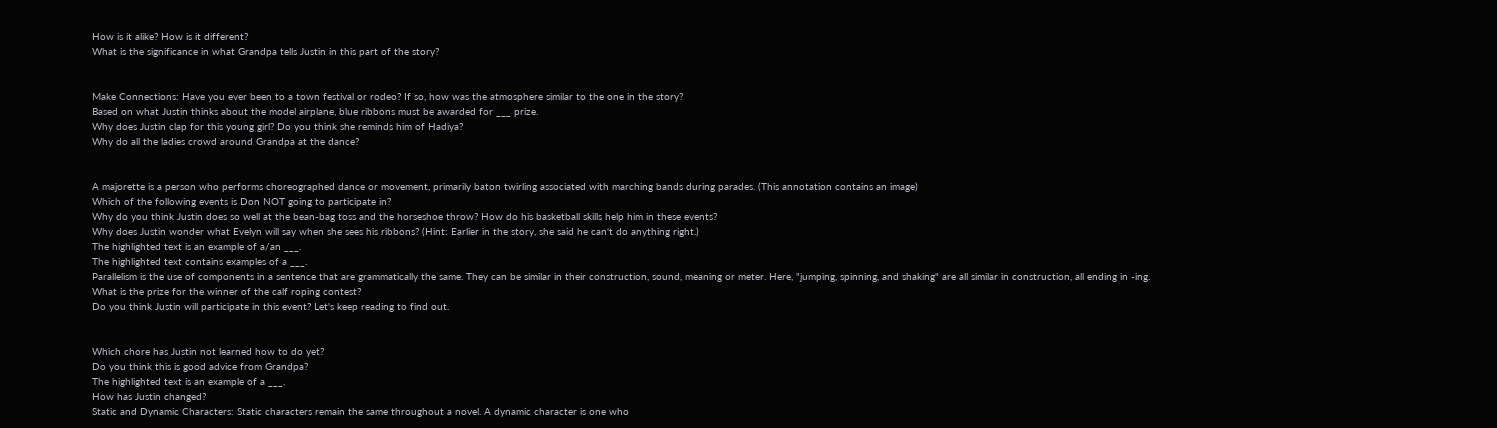How is it alike? How is it different?
What is the significance in what Grandpa tells Justin in this part of the story?


Make Connections: Have you ever been to a town festival or rodeo? If so, how was the atmosphere similar to the one in the story?
Based on what Justin thinks about the model airplane, blue ribbons must be awarded for ___ prize.
Why does Justin clap for this young girl? Do you think she reminds him of Hadiya?
Why do all the ladies crowd around Grandpa at the dance?


A majorette is a person who performs choreographed dance or movement, primarily baton twirling associated with marching bands during parades. (This annotation contains an image)
Which of the following events is Don NOT going to participate in?
Why do you think Justin does so well at the bean-bag toss and the horseshoe throw? How do his basketball skills help him in these events?
Why does Justin wonder what Evelyn will say when she sees his ribbons? (Hint: Earlier in the story, she said he can't do anything right.)
The highlighted text is an example of a/an ___.
The highlighted text contains examples of a ___.
Parallelism is the use of components in a sentence that are grammatically the same. They can be similar in their construction, sound, meaning or meter. Here, "jumping, spinning, and shaking" are all similar in construction, all ending in -ing.
What is the prize for the winner of the calf roping contest?
Do you think Justin will participate in this event? Let's keep reading to find out.


Which chore has Justin not learned how to do yet?
Do you think this is good advice from Grandpa?
The highlighted text is an example of a ___.
How has Justin changed?
Static and Dynamic Characters: Static characters remain the same throughout a novel. A dynamic character is one who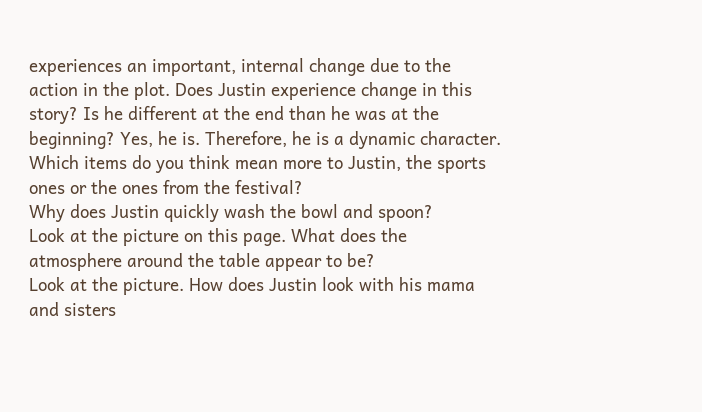experiences an important, internal change due to the action in the plot. Does Justin experience change in this story? Is he different at the end than he was at the beginning? Yes, he is. Therefore, he is a dynamic character.
Which items do you think mean more to Justin, the sports ones or the ones from the festival?
Why does Justin quickly wash the bowl and spoon?
Look at the picture on this page. What does the atmosphere around the table appear to be?
Look at the picture. How does Justin look with his mama and sisters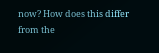now? How does this differ from the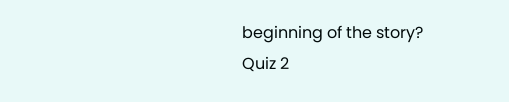beginning of the story?
Quiz 2